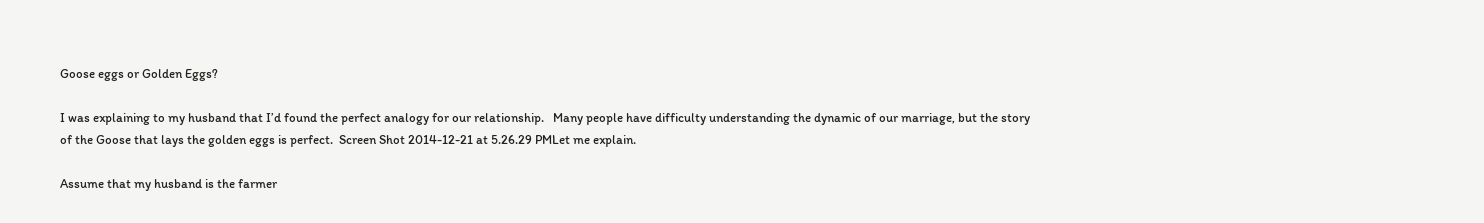Goose eggs or Golden Eggs?

I was explaining to my husband that I’d found the perfect analogy for our relationship.   Many people have difficulty understanding the dynamic of our marriage, but the story of the Goose that lays the golden eggs is perfect.  Screen Shot 2014-12-21 at 5.26.29 PMLet me explain.

Assume that my husband is the farmer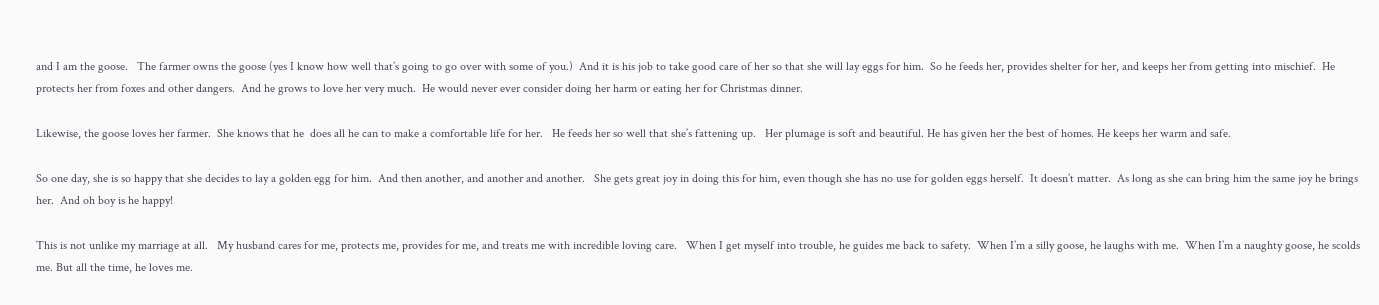and I am the goose.   The farmer owns the goose (yes I know how well that’s going to go over with some of you.)  And it is his job to take good care of her so that she will lay eggs for him.  So he feeds her, provides shelter for her, and keeps her from getting into mischief.  He protects her from foxes and other dangers.  And he grows to love her very much.  He would never ever consider doing her harm or eating her for Christmas dinner.

Likewise, the goose loves her farmer.  She knows that he  does all he can to make a comfortable life for her.   He feeds her so well that she’s fattening up.   Her plumage is soft and beautiful. He has given her the best of homes. He keeps her warm and safe.

So one day, she is so happy that she decides to lay a golden egg for him.  And then another, and another and another.   She gets great joy in doing this for him, even though she has no use for golden eggs herself.  It doesn’t matter.  As long as she can bring him the same joy he brings her.  And oh boy is he happy!

This is not unlike my marriage at all.   My husband cares for me, protects me, provides for me, and treats me with incredible loving care.   When I get myself into trouble, he guides me back to safety.  When I’m a silly goose, he laughs with me.  When I’m a naughty goose, he scolds me. But all the time, he loves me.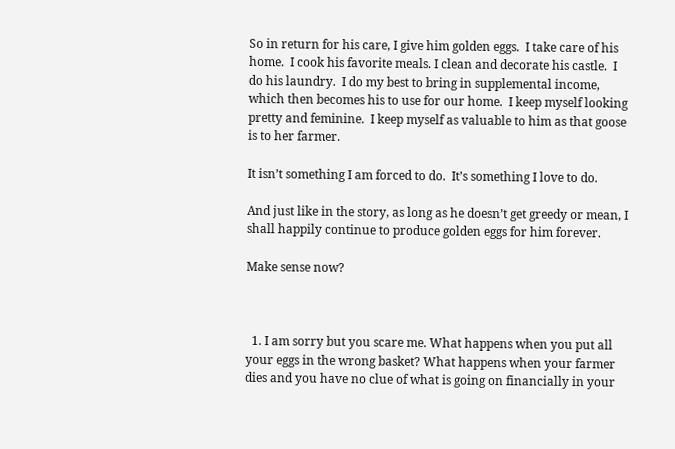So in return for his care, I give him golden eggs.  I take care of his home.  I cook his favorite meals. I clean and decorate his castle.  I do his laundry.  I do my best to bring in supplemental income, which then becomes his to use for our home.  I keep myself looking pretty and feminine.  I keep myself as valuable to him as that goose is to her farmer.

It isn’t something I am forced to do.  It’s something I love to do.

And just like in the story, as long as he doesn’t get greedy or mean, I shall happily continue to produce golden eggs for him forever.

Make sense now?



  1. I am sorry but you scare me. What happens when you put all your eggs in the wrong basket? What happens when your farmer dies and you have no clue of what is going on financially in your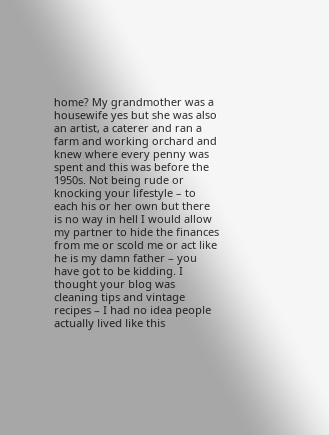home? My grandmother was a housewife yes but she was also an artist, a caterer and ran a farm and working orchard and knew where every penny was spent and this was before the 1950s. Not being rude or knocking your lifestyle – to each his or her own but there is no way in hell I would allow my partner to hide the finances from me or scold me or act like he is my damn father – you have got to be kidding. I thought your blog was cleaning tips and vintage recipes – I had no idea people actually lived like this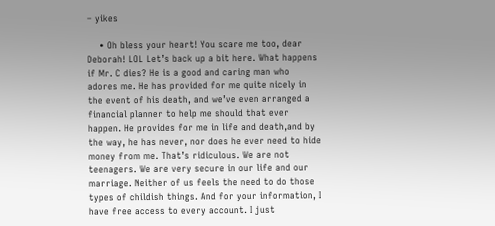– yikes

    • Oh bless your heart! You scare me too, dear Deborah! LOL Let’s back up a bit here. What happens if Mr. C dies? He is a good and caring man who adores me. He has provided for me quite nicely in the event of his death, and we’ve even arranged a financial planner to help me should that ever happen. He provides for me in life and death,and by the way, he has never, nor does he ever need to hide money from me. That’s ridiculous. We are not teenagers. We are very secure in our life and our marriage. Neither of us feels the need to do those types of childish things. And for your information, I have free access to every account. I just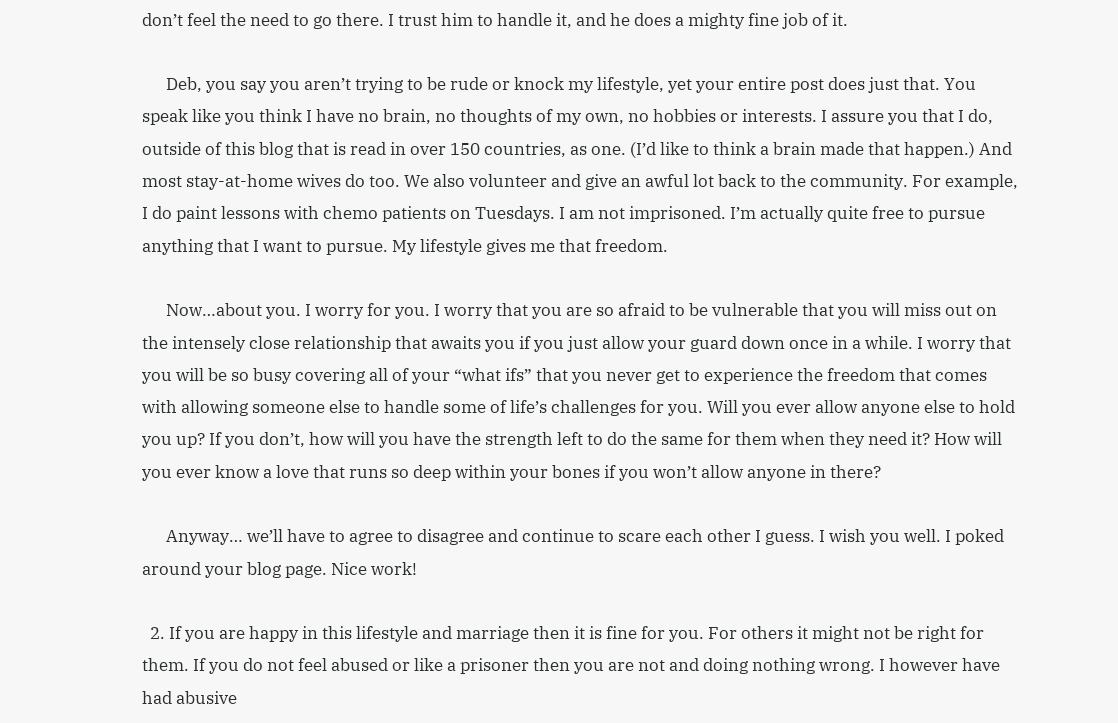don’t feel the need to go there. I trust him to handle it, and he does a mighty fine job of it.

      Deb, you say you aren’t trying to be rude or knock my lifestyle, yet your entire post does just that. You speak like you think I have no brain, no thoughts of my own, no hobbies or interests. I assure you that I do, outside of this blog that is read in over 150 countries, as one. (I’d like to think a brain made that happen.) And most stay-at-home wives do too. We also volunteer and give an awful lot back to the community. For example, I do paint lessons with chemo patients on Tuesdays. I am not imprisoned. I’m actually quite free to pursue anything that I want to pursue. My lifestyle gives me that freedom.

      Now…about you. I worry for you. I worry that you are so afraid to be vulnerable that you will miss out on the intensely close relationship that awaits you if you just allow your guard down once in a while. I worry that you will be so busy covering all of your “what ifs” that you never get to experience the freedom that comes with allowing someone else to handle some of life’s challenges for you. Will you ever allow anyone else to hold you up? If you don’t, how will you have the strength left to do the same for them when they need it? How will you ever know a love that runs so deep within your bones if you won’t allow anyone in there?

      Anyway… we’ll have to agree to disagree and continue to scare each other I guess. I wish you well. I poked around your blog page. Nice work!

  2. If you are happy in this lifestyle and marriage then it is fine for you. For others it might not be right for them. If you do not feel abused or like a prisoner then you are not and doing nothing wrong. I however have had abusive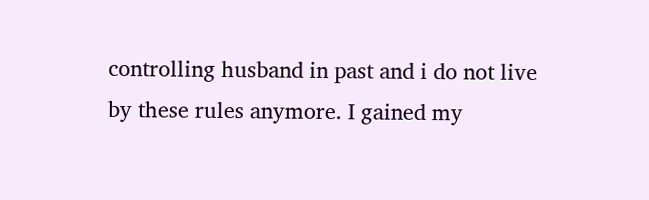controlling husband in past and i do not live by these rules anymore. I gained my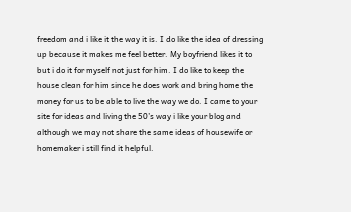freedom and i like it the way it is. I do like the idea of dressing up because it makes me feel better. My boyfriend likes it to but i do it for myself not just for him. I do like to keep the house clean for him since he does work and bring home the money for us to be able to live the way we do. I came to your site for ideas and living the 50’s way i like your blog and although we may not share the same ideas of housewife or homemaker i still find it helpful.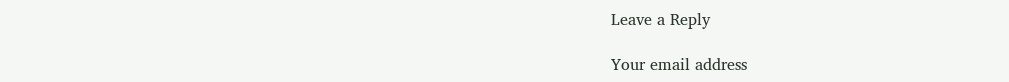Leave a Reply

Your email address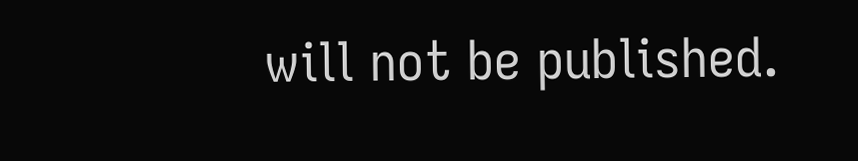will not be published.